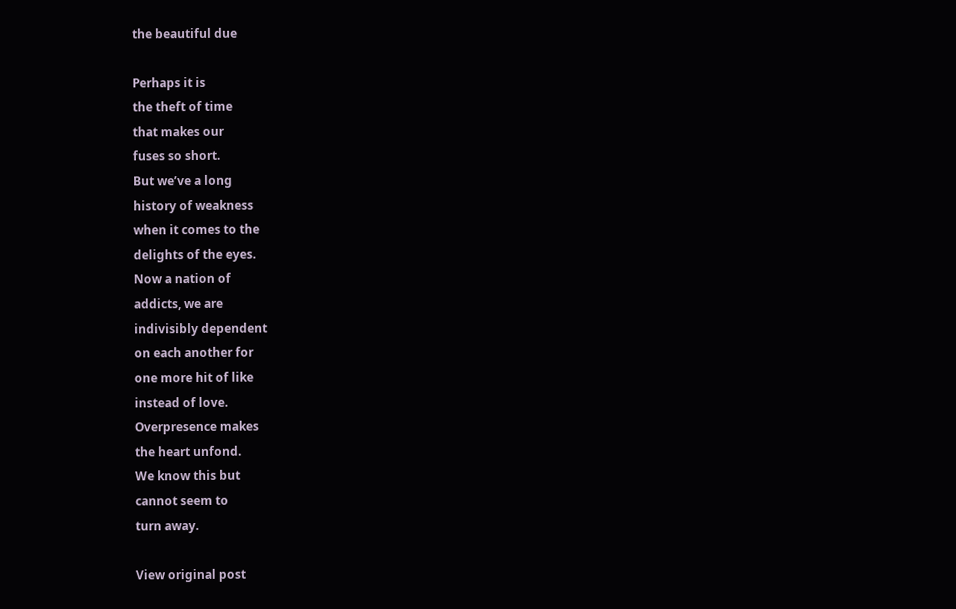the beautiful due

Perhaps it is
the theft of time
that makes our
fuses so short.
But we’ve a long
history of weakness
when it comes to the
delights of the eyes.
Now a nation of
addicts, we are
indivisibly dependent
on each another for
one more hit of like
instead of love.
Overpresence makes
the heart unfond.
We know this but
cannot seem to
turn away.

View original post